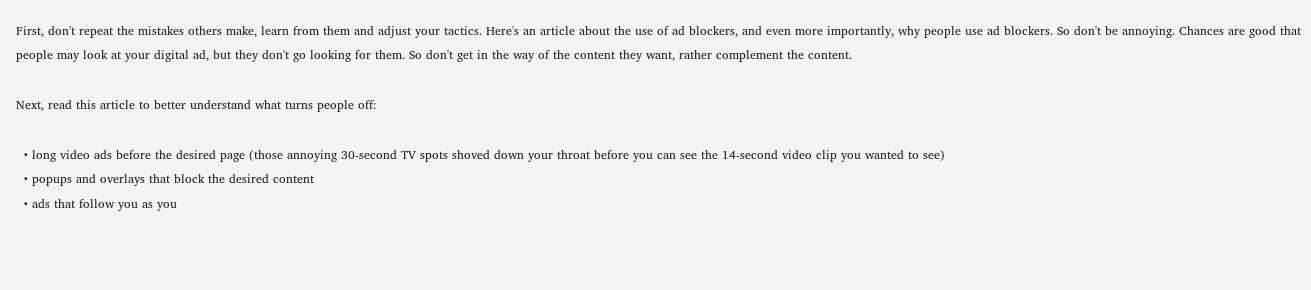First, don't repeat the mistakes others make, learn from them and adjust your tactics. Here's an article about the use of ad blockers, and even more importantly, why people use ad blockers. So don't be annoying. Chances are good that people may look at your digital ad, but they don't go looking for them. So don't get in the way of the content they want, rather complement the content.

Next, read this article to better understand what turns people off:

  • long video ads before the desired page (those annoying 30-second TV spots shoved down your throat before you can see the 14-second video clip you wanted to see)
  • popups and overlays that block the desired content
  • ads that follow you as you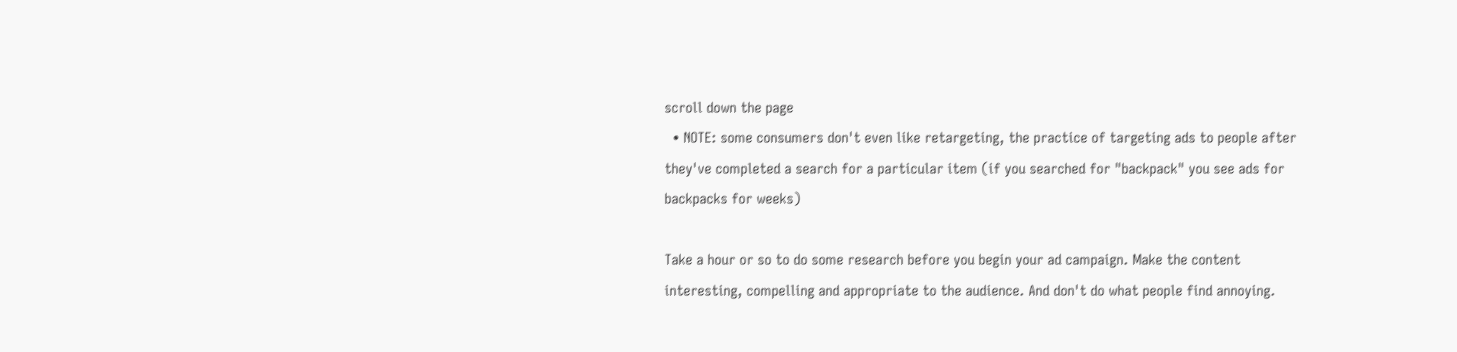scroll down the page
  • NOTE: some consumers don't even like retargeting, the practice of targeting ads to people after they've completed a search for a particular item (if you searched for "backpack" you see ads for backpacks for weeks)

Take a hour or so to do some research before you begin your ad campaign. Make the content interesting, compelling and appropriate to the audience. And don't do what people find annoying.